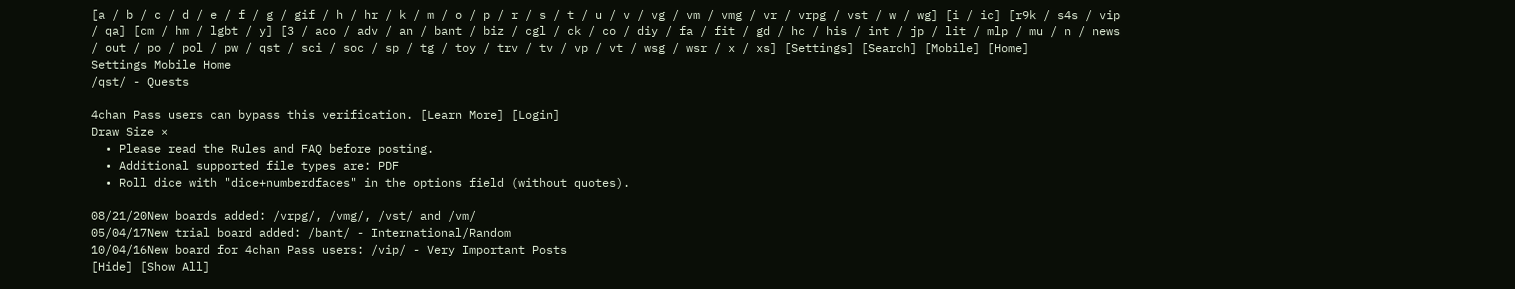[a / b / c / d / e / f / g / gif / h / hr / k / m / o / p / r / s / t / u / v / vg / vm / vmg / vr / vrpg / vst / w / wg] [i / ic] [r9k / s4s / vip / qa] [cm / hm / lgbt / y] [3 / aco / adv / an / bant / biz / cgl / ck / co / diy / fa / fit / gd / hc / his / int / jp / lit / mlp / mu / n / news / out / po / pol / pw / qst / sci / soc / sp / tg / toy / trv / tv / vp / vt / wsg / wsr / x / xs] [Settings] [Search] [Mobile] [Home]
Settings Mobile Home
/qst/ - Quests

4chan Pass users can bypass this verification. [Learn More] [Login]
Draw Size ×
  • Please read the Rules and FAQ before posting.
  • Additional supported file types are: PDF
  • Roll dice with "dice+numberdfaces" in the options field (without quotes).

08/21/20New boards added: /vrpg/, /vmg/, /vst/ and /vm/
05/04/17New trial board added: /bant/ - International/Random
10/04/16New board for 4chan Pass users: /vip/ - Very Important Posts
[Hide] [Show All]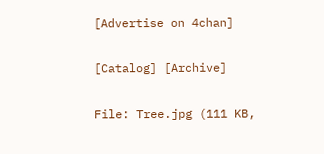[Advertise on 4chan]

[Catalog] [Archive]

File: Tree.jpg (111 KB,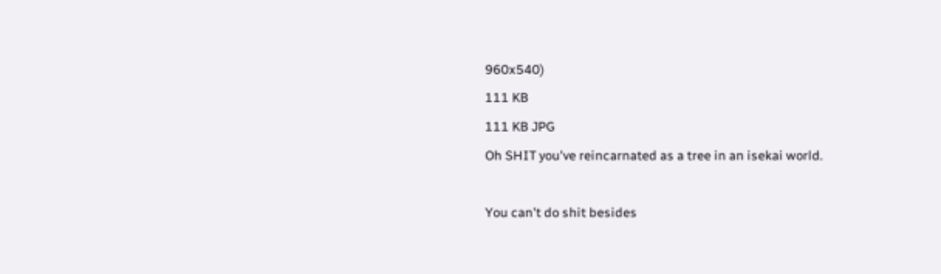960x540)
111 KB
111 KB JPG
Oh SHIT you've reincarnated as a tree in an isekai world.

You can't do shit besides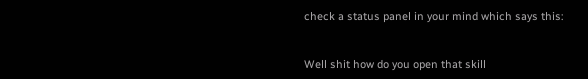check a status panel in your mind which says this:


Well shit how do you open that skill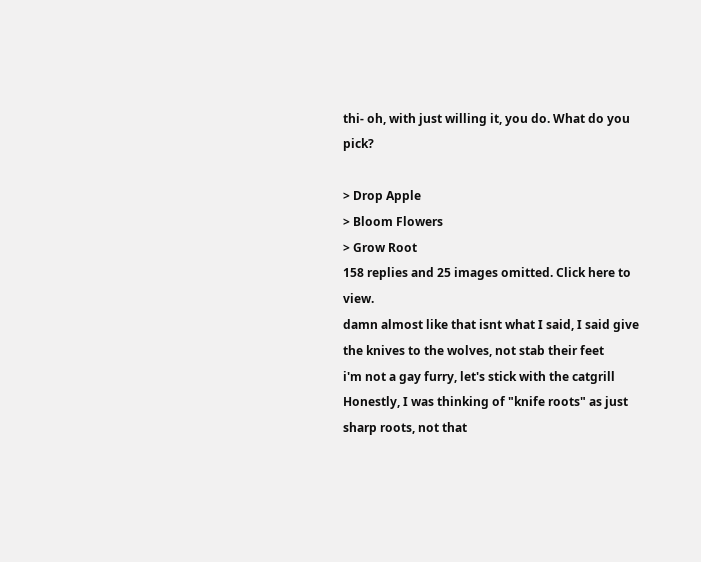thi- oh, with just willing it, you do. What do you pick?

> Drop Apple
> Bloom Flowers
> Grow Root
158 replies and 25 images omitted. Click here to view.
damn almost like that isnt what I said, I said give the knives to the wolves, not stab their feet
i'm not a gay furry, let's stick with the catgrill
Honestly, I was thinking of "knife roots" as just sharp roots, not that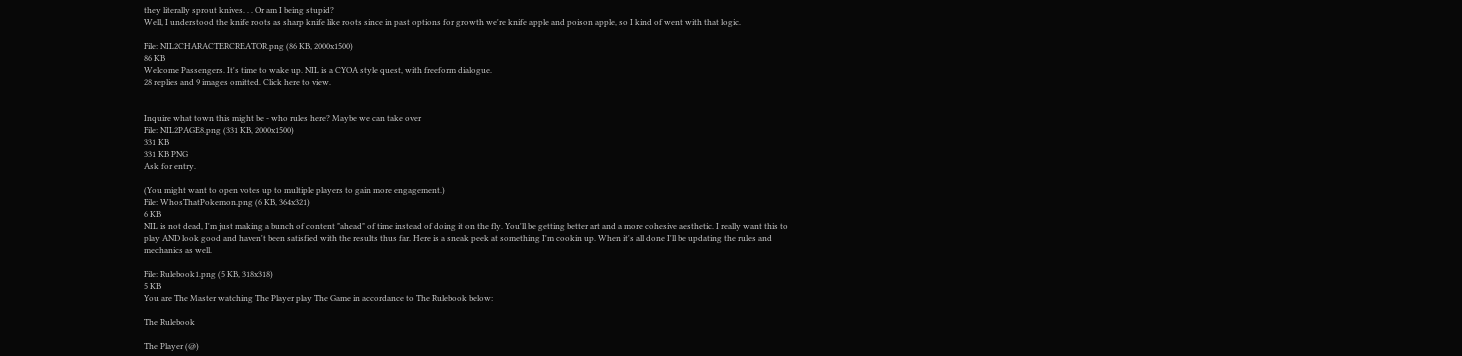they literally sprout knives. . . Or am I being stupid?
Well, I understood the knife roots as sharp knife like roots since in past options for growth we're knife apple and poison apple, so I kind of went with that logic.

File: NIL2CHARACTERCREATOR.png (86 KB, 2000x1500)
86 KB
Welcome Passengers. It's time to wake up. NIL is a CYOA style quest, with freeform dialogue.
28 replies and 9 images omitted. Click here to view.


Inquire what town this might be - who rules here? Maybe we can take over
File: NIL2PAGE8.png (331 KB, 2000x1500)
331 KB
331 KB PNG
Ask for entry.

(You might want to open votes up to multiple players to gain more engagement.)
File: WhosThatPokemon.png (6 KB, 364x321)
6 KB
NIL is not dead, I'm just making a bunch of content "ahead" of time instead of doing it on the fly. You'll be getting better art and a more cohesive aesthetic. I really want this to play AND look good and haven't been satisfied with the results thus far. Here is a sneak peek at something I'm cookin up. When it's all done I'll be updating the rules and mechanics as well.

File: Rulebook1.png (5 KB, 318x318)
5 KB
You are The Master watching The Player play The Game in accordance to The Rulebook below:

The Rulebook

The Player (@)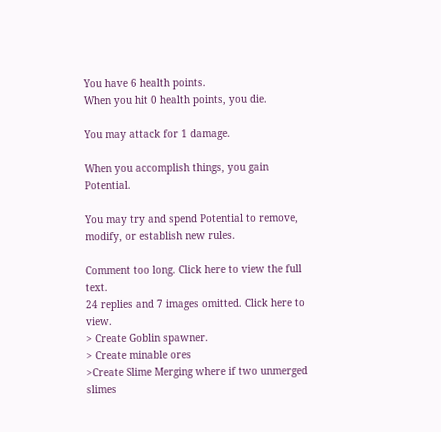You have 6 health points.
When you hit 0 health points, you die.

You may attack for 1 damage.

When you accomplish things, you gain Potential.

You may try and spend Potential to remove, modify, or establish new rules.

Comment too long. Click here to view the full text.
24 replies and 7 images omitted. Click here to view.
> Create Goblin spawner.
> Create minable ores
>Create Slime Merging where if two unmerged slimes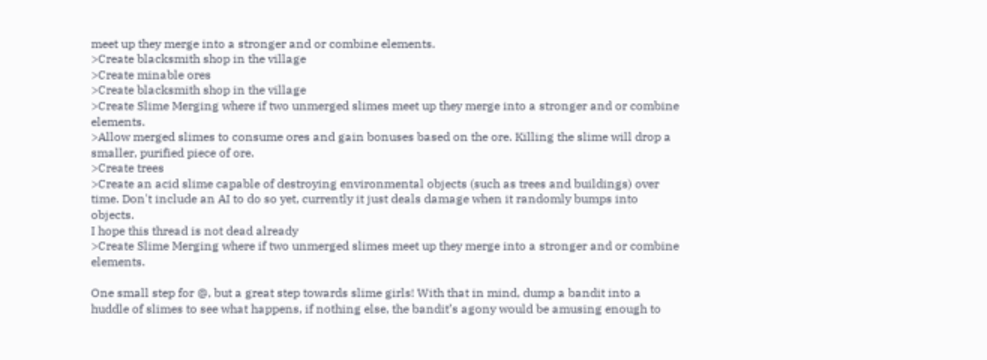meet up they merge into a stronger and or combine elements.
>Create blacksmith shop in the village
>Create minable ores
>Create blacksmith shop in the village
>Create Slime Merging where if two unmerged slimes meet up they merge into a stronger and or combine elements.
>Allow merged slimes to consume ores and gain bonuses based on the ore. Killing the slime will drop a smaller, purified piece of ore.
>Create trees
>Create an acid slime capable of destroying environmental objects (such as trees and buildings) over time. Don't include an AI to do so yet, currently it just deals damage when it randomly bumps into objects.
I hope this thread is not dead already
>Create Slime Merging where if two unmerged slimes meet up they merge into a stronger and or combine elements.

One small step for @, but a great step towards slime girls! With that in mind, dump a bandit into a huddle of slimes to see what happens, if nothing else, the bandit’s agony would be amusing enough to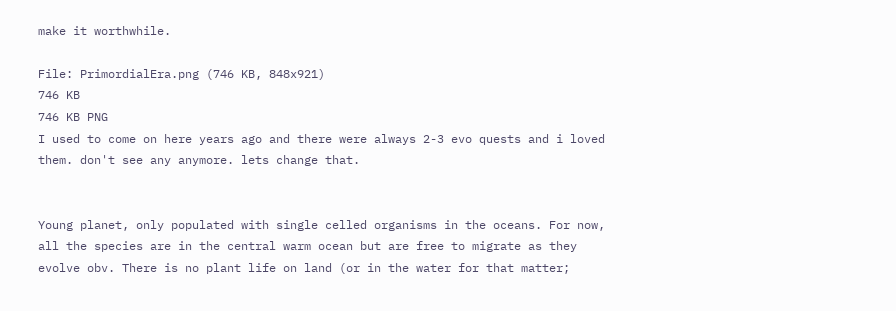make it worthwhile.

File: PrimordialEra.png (746 KB, 848x921)
746 KB
746 KB PNG
I used to come on here years ago and there were always 2-3 evo quests and i loved them. don't see any anymore. lets change that.


Young planet, only populated with single celled organisms in the oceans. For now, all the species are in the central warm ocean but are free to migrate as they evolve obv. There is no plant life on land (or in the water for that matter;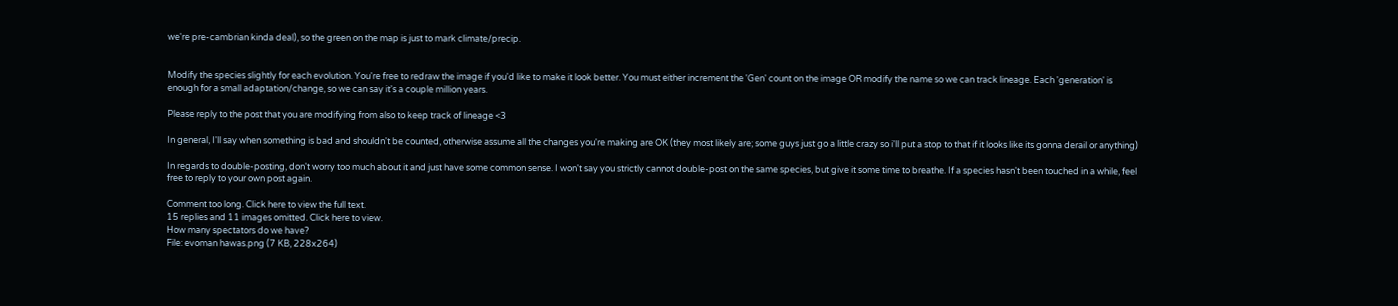we're pre-cambrian kinda deal), so the green on the map is just to mark climate/precip.


Modify the species slightly for each evolution. You're free to redraw the image if you'd like to make it look better. You must either increment the 'Gen' count on the image OR modify the name so we can track lineage. Each 'generation' is enough for a small adaptation/change, so we can say it's a couple million years.

Please reply to the post that you are modifying from also to keep track of lineage <3

In general, I'll say when something is bad and shouldn't be counted, otherwise assume all the changes you're making are OK (they most likely are; some guys just go a little crazy so i'll put a stop to that if it looks like its gonna derail or anything)

In regards to double-posting, don't worry too much about it and just have some common sense. I won't say you strictly cannot double-post on the same species, but give it some time to breathe. If a species hasn't been touched in a while, feel free to reply to your own post again.

Comment too long. Click here to view the full text.
15 replies and 11 images omitted. Click here to view.
How many spectators do we have?
File: evoman hawas.png (7 KB, 228x264)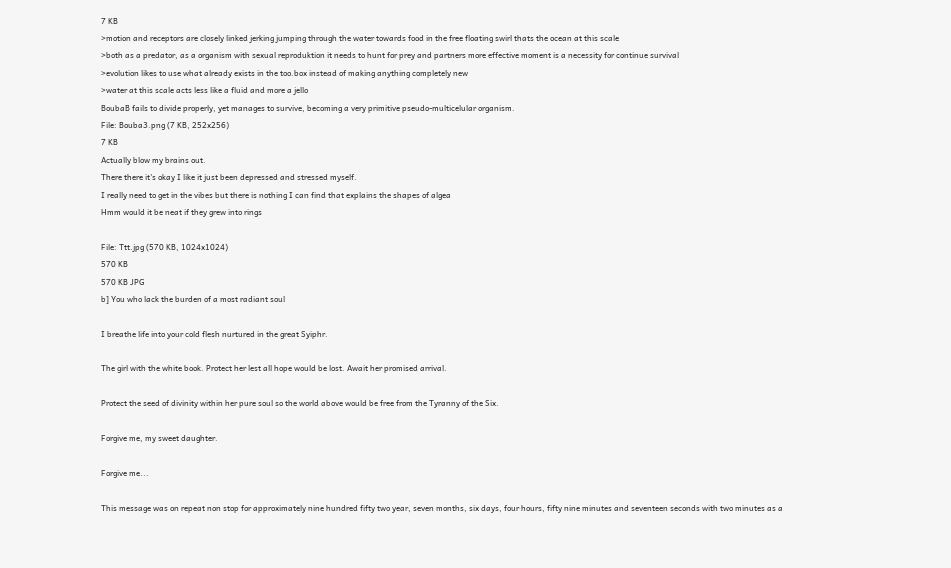7 KB
>motion and receptors are closely linked jerking jumping through the water towards food in the free floating swirl thats the ocean at this scale
>both as a predator, as a organism with sexual reproduktion it needs to hunt for prey and partners more effective moment is a necessity for continue survival
>evolution likes to use what already exists in the too.box instead of making anything completely new
>water at this scale acts less like a fluid and more a jello
BoubaB fails to divide properly, yet manages to survive, becoming a very primitive pseudo-multicelular organism.
File: Bouba3.png (7 KB, 252x256)
7 KB
Actually blow my brains out.
There there it's okay I like it just been depressed and stressed myself.
I really need to get in the vibes but there is nothing I can find that explains the shapes of algea
Hmm would it be neat if they grew into rings

File: Ttt.jpg (570 KB, 1024x1024)
570 KB
570 KB JPG
b] You who lack the burden of a most radiant soul

I breathe life into your cold flesh nurtured in the great Syiphr.

The girl with the white book. Protect her lest all hope would be lost. Await her promised arrival.

Protect the seed of divinity within her pure soul so the world above would be free from the Tyranny of the Six.

Forgive me, my sweet daughter.

Forgive me...

This message was on repeat non stop for approximately nine hundred fifty two year, seven months, six days, four hours, fifty nine minutes and seventeen seconds with two minutes as a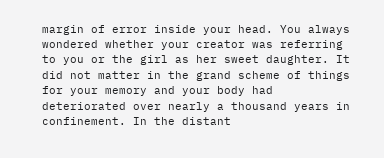margin of error inside your head. You always wondered whether your creator was referring to you or the girl as her sweet daughter. It did not matter in the grand scheme of things for your memory and your body had deteriorated over nearly a thousand years in confinement. In the distant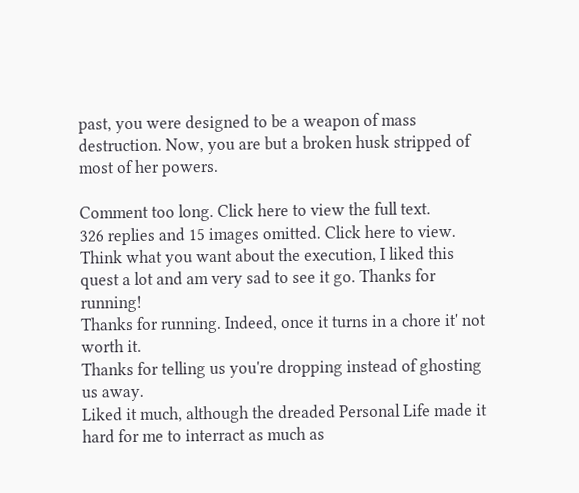past, you were designed to be a weapon of mass destruction. Now, you are but a broken husk stripped of most of her powers.

Comment too long. Click here to view the full text.
326 replies and 15 images omitted. Click here to view.
Think what you want about the execution, I liked this quest a lot and am very sad to see it go. Thanks for running!
Thanks for running. Indeed, once it turns in a chore it' not worth it.
Thanks for telling us you're dropping instead of ghosting us away.
Liked it much, although the dreaded Personal Life made it hard for me to interract as much as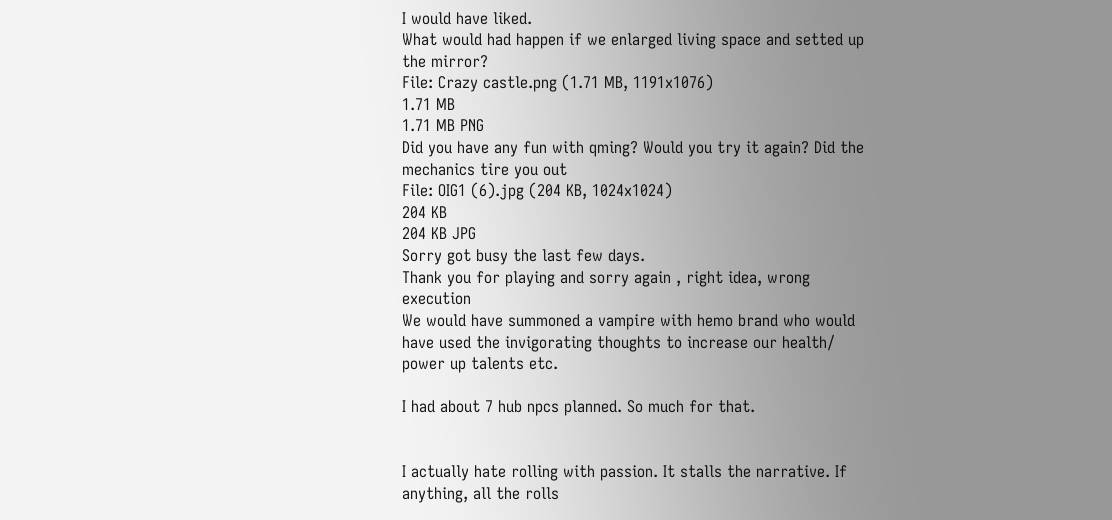I would have liked.
What would had happen if we enlarged living space and setted up the mirror?
File: Crazy castle.png (1.71 MB, 1191x1076)
1.71 MB
1.71 MB PNG
Did you have any fun with qming? Would you try it again? Did the mechanics tire you out
File: OIG1 (6).jpg (204 KB, 1024x1024)
204 KB
204 KB JPG
Sorry got busy the last few days.
Thank you for playing and sorry again , right idea, wrong execution
We would have summoned a vampire with hemo brand who would have used the invigorating thoughts to increase our health/ power up talents etc.

I had about 7 hub npcs planned. So much for that.


I actually hate rolling with passion. It stalls the narrative. If anything, all the rolls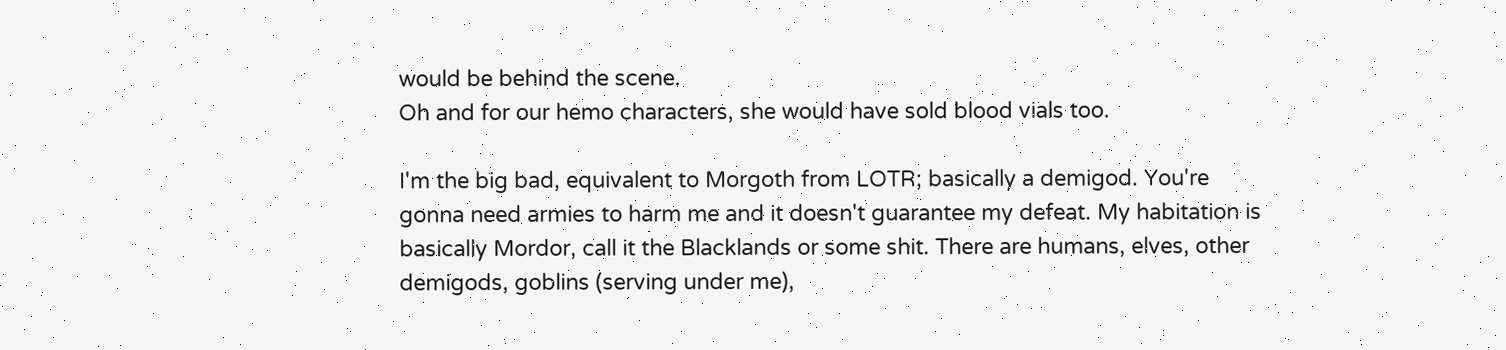would be behind the scene.
Oh and for our hemo characters, she would have sold blood vials too.

I'm the big bad, equivalent to Morgoth from LOTR; basically a demigod. You're gonna need armies to harm me and it doesn't guarantee my defeat. My habitation is basically Mordor, call it the Blacklands or some shit. There are humans, elves, other demigods, goblins (serving under me),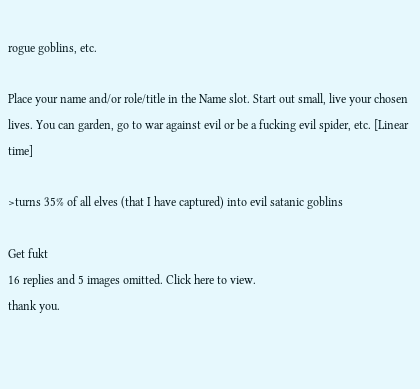rogue goblins, etc.

Place your name and/or role/title in the Name slot. Start out small, live your chosen lives. You can garden, go to war against evil or be a fucking evil spider, etc. [Linear time]

>turns 35% of all elves (that I have captured) into evil satanic goblins

Get fukt
16 replies and 5 images omitted. Click here to view.
thank you.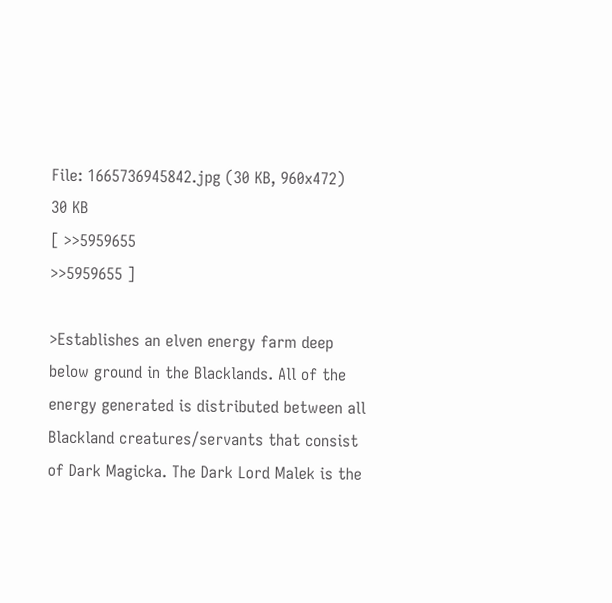File: 1665736945842.jpg (30 KB, 960x472)
30 KB
[ >>5959655
>>5959655 ]

>Establishes an elven energy farm deep below ground in the Blacklands. All of the energy generated is distributed between all Blackland creatures/servants that consist of Dark Magicka. The Dark Lord Malek is the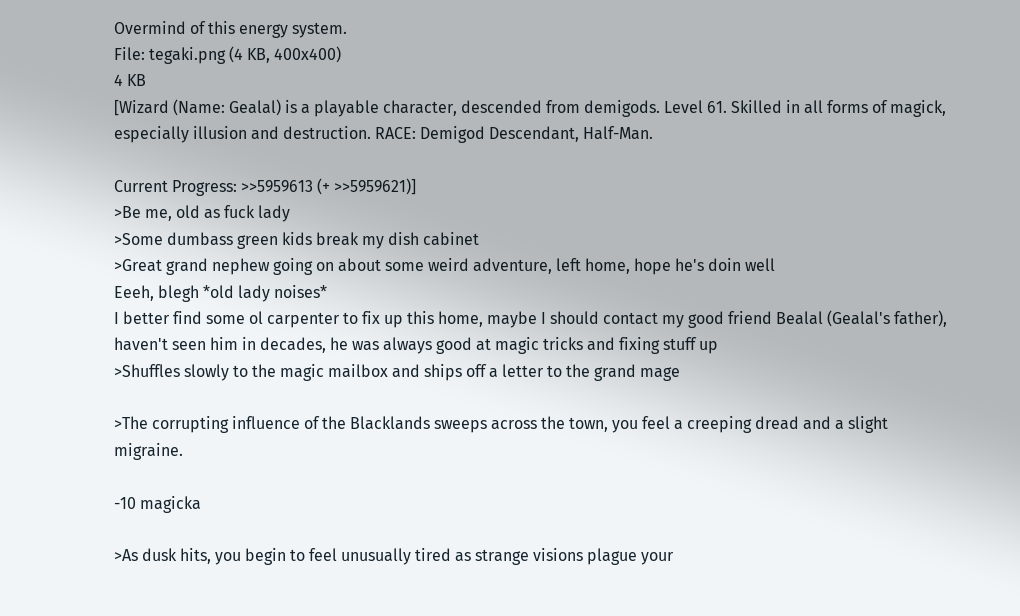Overmind of this energy system.
File: tegaki.png (4 KB, 400x400)
4 KB
[Wizard (Name: Gealal) is a playable character, descended from demigods. Level 61. Skilled in all forms of magick, especially illusion and destruction. RACE: Demigod Descendant, Half-Man.

Current Progress: >>5959613 (+ >>5959621)]
>Be me, old as fuck lady
>Some dumbass green kids break my dish cabinet
>Great grand nephew going on about some weird adventure, left home, hope he's doin well
Eeeh, blegh *old lady noises*
I better find some ol carpenter to fix up this home, maybe I should contact my good friend Bealal (Gealal's father), haven't seen him in decades, he was always good at magic tricks and fixing stuff up
>Shuffles slowly to the magic mailbox and ships off a letter to the grand mage

>The corrupting influence of the Blacklands sweeps across the town, you feel a creeping dread and a slight migraine.

-10 magicka

>As dusk hits, you begin to feel unusually tired as strange visions plague your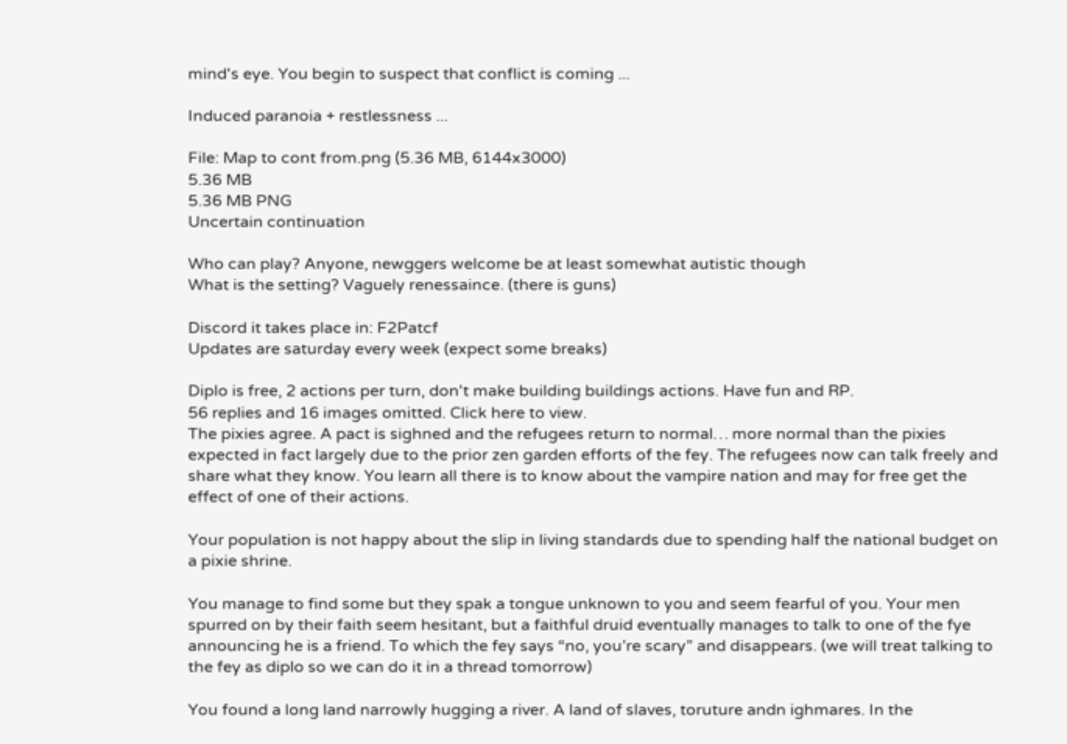mind's eye. You begin to suspect that conflict is coming ...

Induced paranoia + restlessness ...

File: Map to cont from.png (5.36 MB, 6144x3000)
5.36 MB
5.36 MB PNG
Uncertain continuation

Who can play? Anyone, newggers welcome be at least somewhat autistic though
What is the setting? Vaguely renessaince. (there is guns)

Discord it takes place in: F2Patcf
Updates are saturday every week (expect some breaks)

Diplo is free, 2 actions per turn, don't make building buildings actions. Have fun and RP.
56 replies and 16 images omitted. Click here to view.
The pixies agree. A pact is sighned and the refugees return to normal… more normal than the pixies expected in fact largely due to the prior zen garden efforts of the fey. The refugees now can talk freely and share what they know. You learn all there is to know about the vampire nation and may for free get the effect of one of their actions.

Your population is not happy about the slip in living standards due to spending half the national budget on a pixie shrine.

You manage to find some but they spak a tongue unknown to you and seem fearful of you. Your men spurred on by their faith seem hesitant, but a faithful druid eventually manages to talk to one of the fye announcing he is a friend. To which the fey says “no, you’re scary” and disappears. (we will treat talking to the fey as diplo so we can do it in a thread tomorrow)

You found a long land narrowly hugging a river. A land of slaves, toruture andn ighmares. In the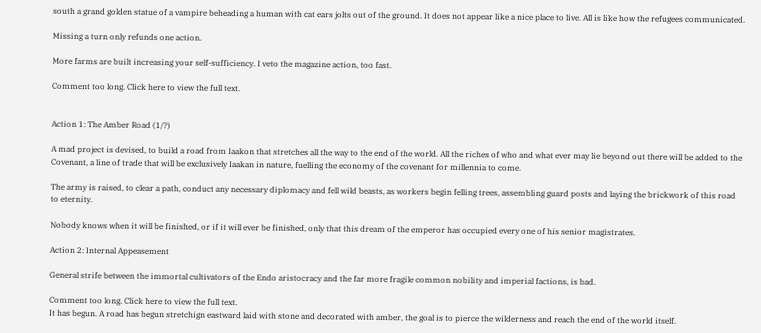south a grand golden statue of a vampire beheading a human with cat ears jolts out of the ground. It does not appear like a nice place to live. All is like how the refugees communicated.

Missing a turn only refunds one action.

More farms are built increasing your self-sufficiency. I veto the magazine action, too fast.

Comment too long. Click here to view the full text.


Action 1: The Amber Road (1/?)

A mad project is devised, to build a road from Iaakon that stretches all the way to the end of the world. All the riches of who and what ever may lie beyond out there will be added to the Covenant, a line of trade that will be exclusively Iaakan in nature, fuelling the economy of the covenant for millennia to come.

The army is raised, to clear a path, conduct any necessary diplomacy and fell wild beasts, as workers begin felling trees, assembling guard posts and laying the brickwork of this road to eternity.

Nobody knows when it will be finished, or if it will ever be finished, only that this dream of the emperor has occupied every one of his senior magistrates.

Action 2: Internal Appeasement

General strife between the immortal cultivators of the Endo aristocracy and the far more fragile common nobility and imperial factions, is bad.

Comment too long. Click here to view the full text.
It has begun. A road has begun stretchign eastward laid with stone and decorated with amber, the goal is to pierce the wilderness and reach the end of the world itself.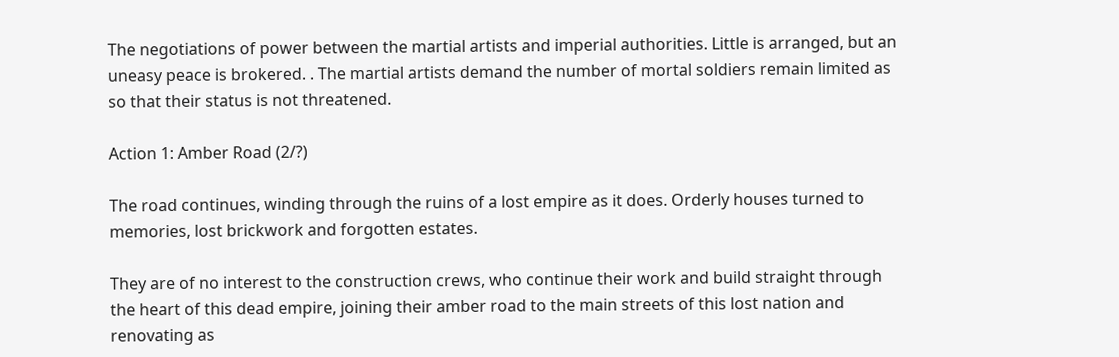The negotiations of power between the martial artists and imperial authorities. Little is arranged, but an uneasy peace is brokered. . The martial artists demand the number of mortal soldiers remain limited as so that their status is not threatened.

Action 1: Amber Road (2/?)

The road continues, winding through the ruins of a lost empire as it does. Orderly houses turned to memories, lost brickwork and forgotten estates.

They are of no interest to the construction crews, who continue their work and build straight through the heart of this dead empire, joining their amber road to the main streets of this lost nation and renovating as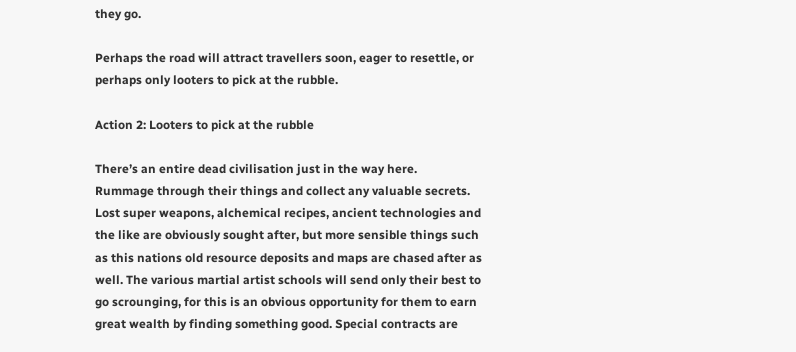they go.

Perhaps the road will attract travellers soon, eager to resettle, or perhaps only looters to pick at the rubble.

Action 2: Looters to pick at the rubble

There’s an entire dead civilisation just in the way here.
Rummage through their things and collect any valuable secrets. Lost super weapons, alchemical recipes, ancient technologies and the like are obviously sought after, but more sensible things such as this nations old resource deposits and maps are chased after as well. The various martial artist schools will send only their best to go scrounging, for this is an obvious opportunity for them to earn great wealth by finding something good. Special contracts are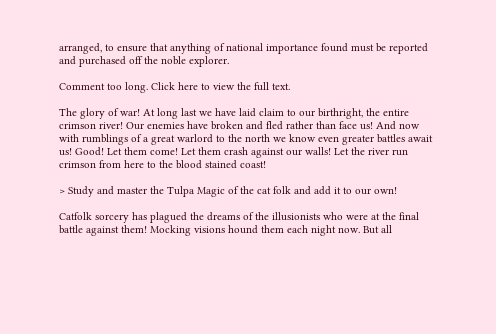arranged, to ensure that anything of national importance found must be reported and purchased off the noble explorer.

Comment too long. Click here to view the full text.

The glory of war! At long last we have laid claim to our birthright, the entire crimson river! Our enemies have broken and fled rather than face us! And now with rumblings of a great warlord to the north we know even greater battles await us! Good! Let them come! Let them crash against our walls! Let the river run crimson from here to the blood stained coast!

> Study and master the Tulpa Magic of the cat folk and add it to our own!

Catfolk sorcery has plagued the dreams of the illusionists who were at the final battle against them! Mocking visions hound them each night now. But all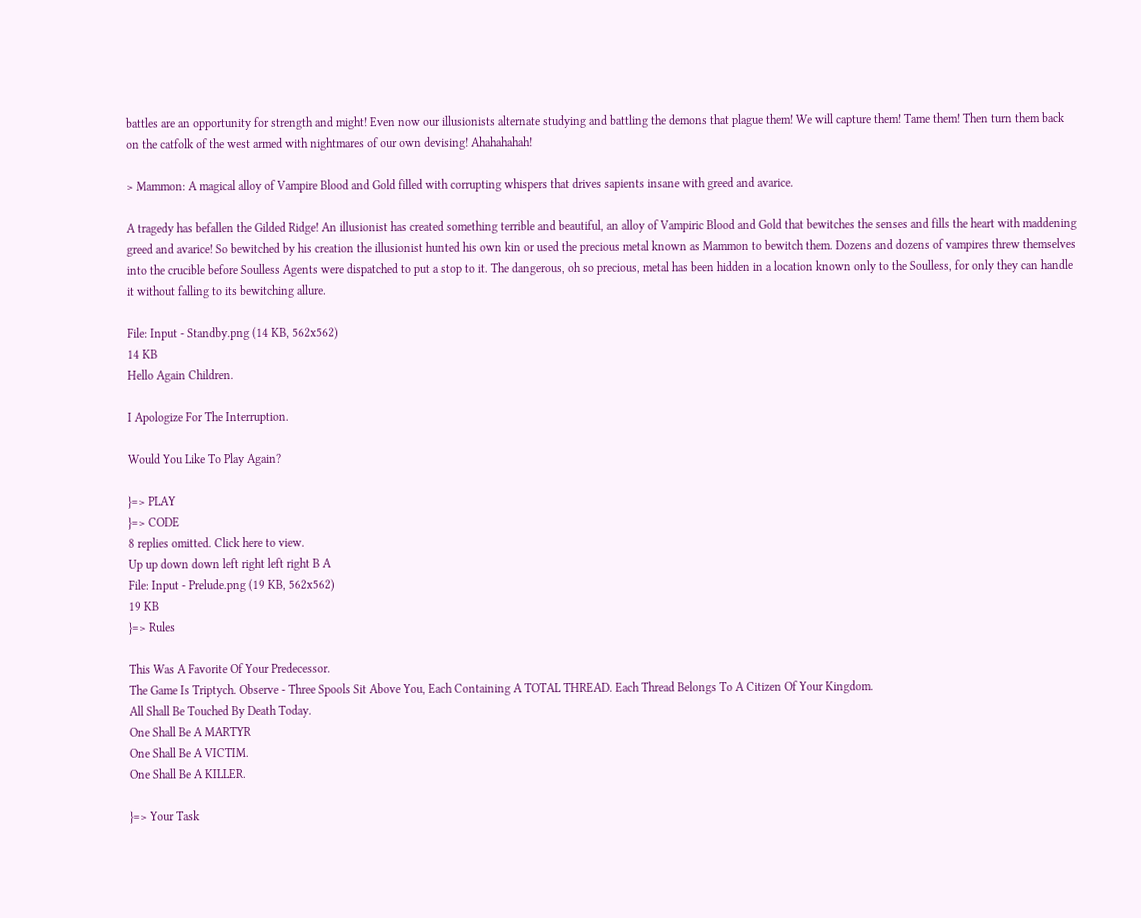battles are an opportunity for strength and might! Even now our illusionists alternate studying and battling the demons that plague them! We will capture them! Tame them! Then turn them back on the catfolk of the west armed with nightmares of our own devising! Ahahahahah!

> Mammon: A magical alloy of Vampire Blood and Gold filled with corrupting whispers that drives sapients insane with greed and avarice.

A tragedy has befallen the Gilded Ridge! An illusionist has created something terrible and beautiful, an alloy of Vampiric Blood and Gold that bewitches the senses and fills the heart with maddening greed and avarice! So bewitched by his creation the illusionist hunted his own kin or used the precious metal known as Mammon to bewitch them. Dozens and dozens of vampires threw themselves into the crucible before Soulless Agents were dispatched to put a stop to it. The dangerous, oh so precious, metal has been hidden in a location known only to the Soulless, for only they can handle it without falling to its bewitching allure.

File: Input - Standby.png (14 KB, 562x562)
14 KB
Hello Again Children.

I Apologize For The Interruption.

Would You Like To Play Again?

}=> PLAY
}=> CODE
8 replies omitted. Click here to view.
Up up down down left right left right B A
File: Input - Prelude.png (19 KB, 562x562)
19 KB
}=> Rules

This Was A Favorite Of Your Predecessor.
The Game Is Triptych. Observe - Three Spools Sit Above You, Each Containing A TOTAL THREAD. Each Thread Belongs To A Citizen Of Your Kingdom.
All Shall Be Touched By Death Today.
One Shall Be A MARTYR
One Shall Be A VICTIM.
One Shall Be A KILLER.

}=> Your Task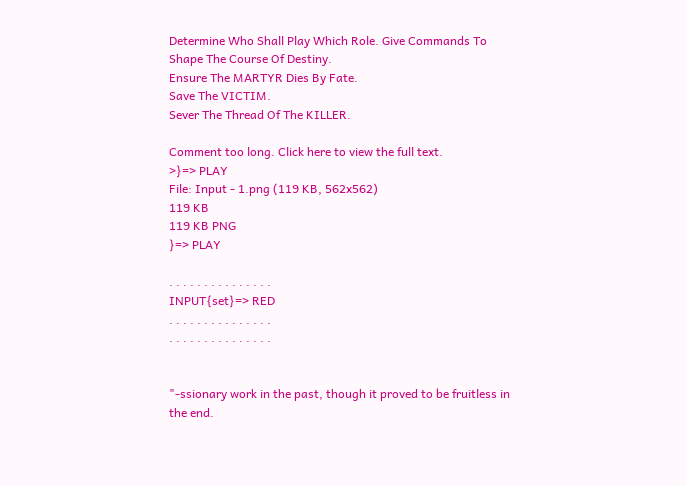Determine Who Shall Play Which Role. Give Commands To Shape The Course Of Destiny.
Ensure The MARTYR Dies By Fate.
Save The VICTIM.
Sever The Thread Of The KILLER.

Comment too long. Click here to view the full text.
>}=> PLAY
File: Input - 1.png (119 KB, 562x562)
119 KB
119 KB PNG
}=> PLAY

. . . . . . . . . . . . . . .
INPUT{set}=> RED
. . . . . . . . . . . . . . .
. . . . . . . . . . . . . . .


"-ssionary work in the past, though it proved to be fruitless in the end.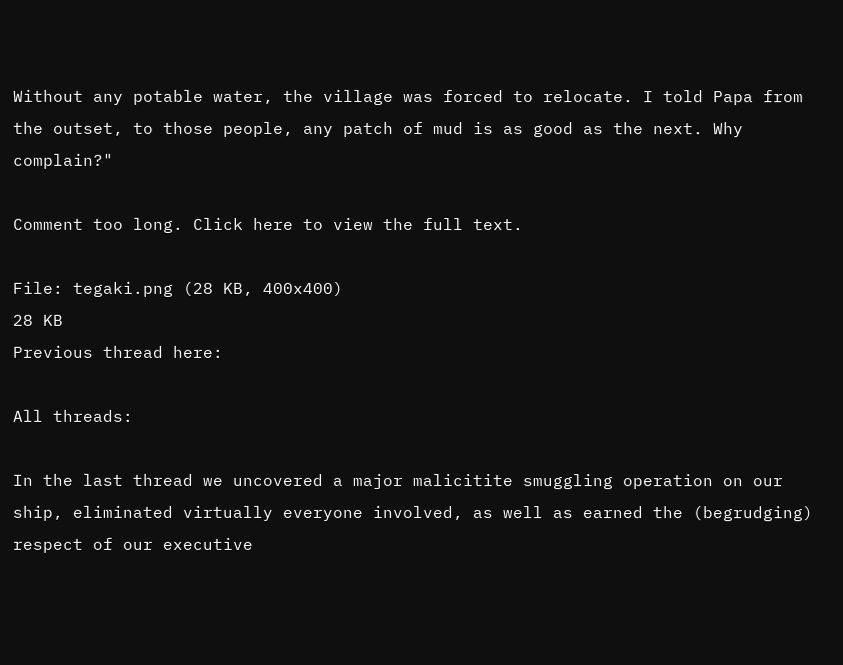Without any potable water, the village was forced to relocate. I told Papa from the outset, to those people, any patch of mud is as good as the next. Why complain?"

Comment too long. Click here to view the full text.

File: tegaki.png (28 KB, 400x400)
28 KB
Previous thread here:

All threads:

In the last thread we uncovered a major malicitite smuggling operation on our ship, eliminated virtually everyone involved, as well as earned the (begrudging) respect of our executive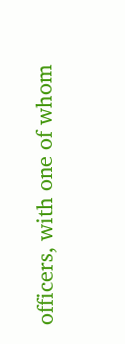officers, with one of whom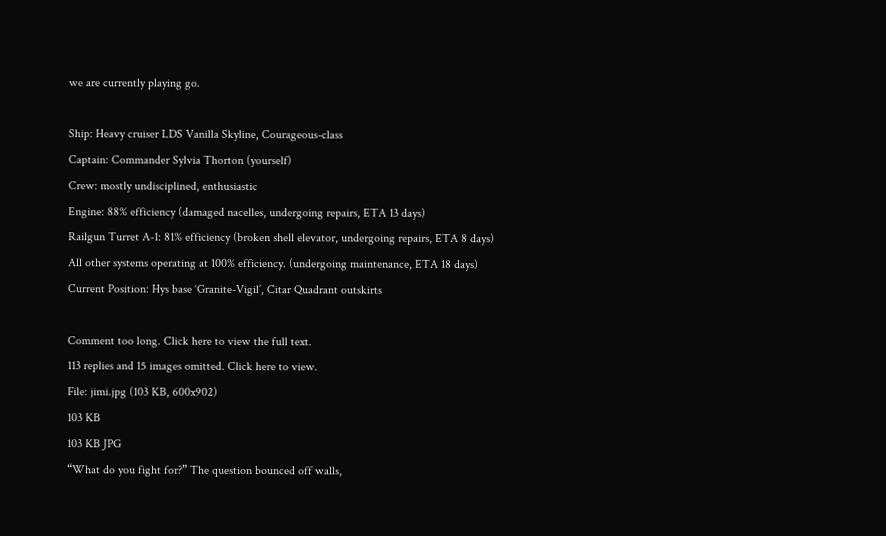we are currently playing go.

Ship: Heavy cruiser LDS Vanilla Skyline, Courageous-class
Captain: Commander Sylvia Thorton (yourself)
Crew: mostly undisciplined, enthusiastic
Engine: 88% efficiency (damaged nacelles, undergoing repairs, ETA 13 days)
Railgun Turret A-1: 81% efficiency (broken shell elevator, undergoing repairs, ETA 8 days)
All other systems operating at 100% efficiency. (undergoing maintenance, ETA 18 days)
Current Position: Hys base ‘Granite-Vigil’, Citar Quadrant outskirts

Comment too long. Click here to view the full text.
113 replies and 15 images omitted. Click here to view.
File: jimi.jpg (103 KB, 600x902)
103 KB
103 KB JPG
“What do you fight for?” The question bounced off walls,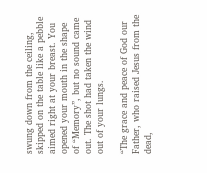swung down from the ceiling, skipped on the table like a pebble aimed right at your breast. You opened your mouth in the shape of “Memory”, but no sound came out. The shot had taken the wind out of your lungs.

“The grace and peace of God our Father, who raised Jesus from the dead,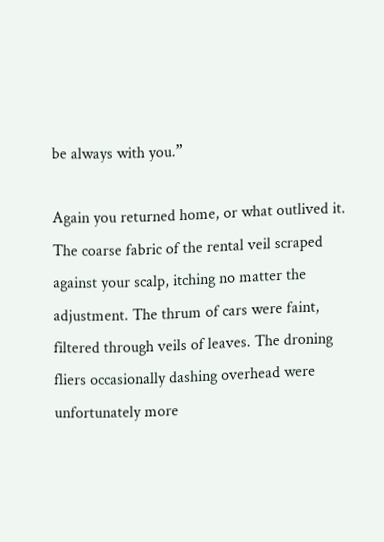be always with you.”

Again you returned home, or what outlived it. The coarse fabric of the rental veil scraped against your scalp, itching no matter the adjustment. The thrum of cars were faint, filtered through veils of leaves. The droning fliers occasionally dashing overhead were unfortunately more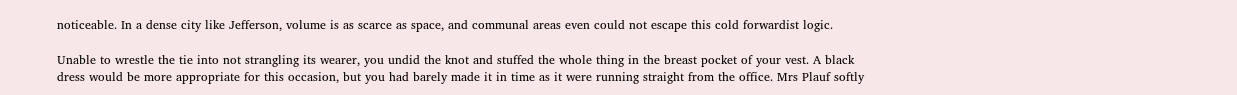noticeable. In a dense city like Jefferson, volume is as scarce as space, and communal areas even could not escape this cold forwardist logic.

Unable to wrestle the tie into not strangling its wearer, you undid the knot and stuffed the whole thing in the breast pocket of your vest. A black dress would be more appropriate for this occasion, but you had barely made it in time as it were running straight from the office. Mrs Plauf softly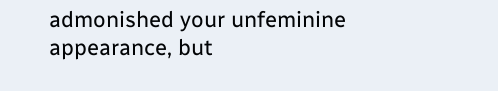admonished your unfeminine appearance, but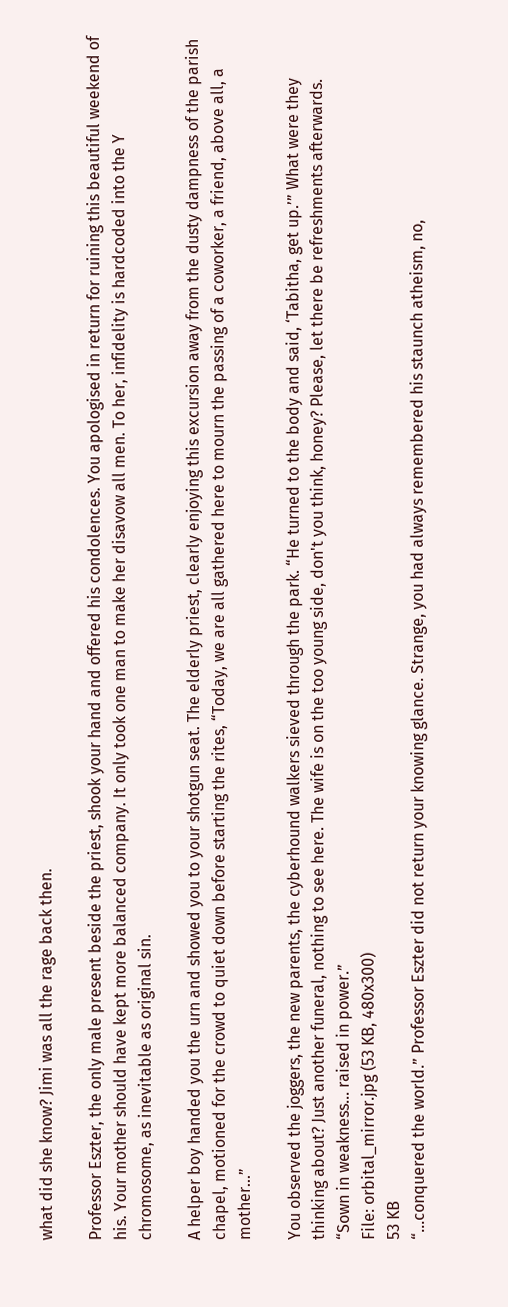what did she know? Jimi was all the rage back then.

Professor Eszter, the only male present beside the priest, shook your hand and offered his condolences. You apologised in return for ruining this beautiful weekend of his. Your mother should have kept more balanced company. It only took one man to make her disavow all men. To her, infidelity is hardcoded into the Y chromosome, as inevitable as original sin.

A helper boy handed you the urn and showed you to your shotgun seat. The elderly priest, clearly enjoying this excursion away from the dusty dampness of the parish chapel, motioned for the crowd to quiet down before starting the rites, “Today, we are all gathered here to mourn the passing of a coworker, a friend, above all, a mother...”

You observed the joggers, the new parents, the cyberhound walkers sieved through the park. “He turned to the body and said, ‘Tabitha, get up.’” What were they thinking about? Just another funeral, nothing to see here. The wife is on the too young side, don't you think, honey? Please, let there be refreshments afterwards. “Sown in weakness... raised in power.”
File: orbital_mirror.jpg (53 KB, 480x300)
53 KB
“...conquered the world.” Professor Eszter did not return your knowing glance. Strange, you had always remembered his staunch atheism, no,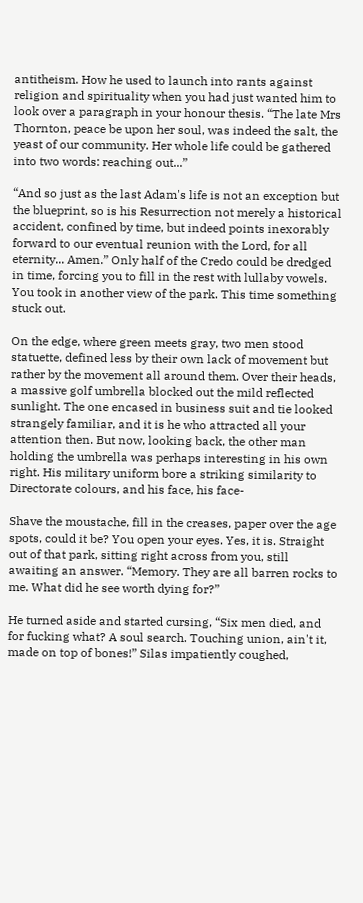antitheism. How he used to launch into rants against religion and spirituality when you had just wanted him to look over a paragraph in your honour thesis. “The late Mrs Thornton, peace be upon her soul, was indeed the salt, the yeast of our community. Her whole life could be gathered into two words: reaching out...”

“And so just as the last Adam's life is not an exception but the blueprint, so is his Resurrection not merely a historical accident, confined by time, but indeed points inexorably forward to our eventual reunion with the Lord, for all eternity... Amen.” Only half of the Credo could be dredged in time, forcing you to fill in the rest with lullaby vowels. You took in another view of the park. This time something stuck out.

On the edge, where green meets gray, two men stood statuette, defined less by their own lack of movement but rather by the movement all around them. Over their heads, a massive golf umbrella blocked out the mild reflected sunlight. The one encased in business suit and tie looked strangely familiar, and it is he who attracted all your attention then. But now, looking back, the other man holding the umbrella was perhaps interesting in his own right. His military uniform bore a striking similarity to Directorate colours, and his face, his face-

Shave the moustache, fill in the creases, paper over the age spots, could it be? You open your eyes. Yes, it is. Straight out of that park, sitting right across from you, still awaiting an answer. “Memory. They are all barren rocks to me. What did he see worth dying for?”

He turned aside and started cursing, “Six men died, and for fucking what? A soul search. Touching union, ain't it, made on top of bones!” Silas impatiently coughed,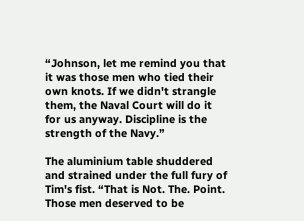“Johnson, let me remind you that it was those men who tied their own knots. If we didn't strangle them, the Naval Court will do it for us anyway. Discipline is the strength of the Navy.”

The aluminium table shuddered and strained under the full fury of Tim's fist. “That is Not. The. Point. Those men deserved to be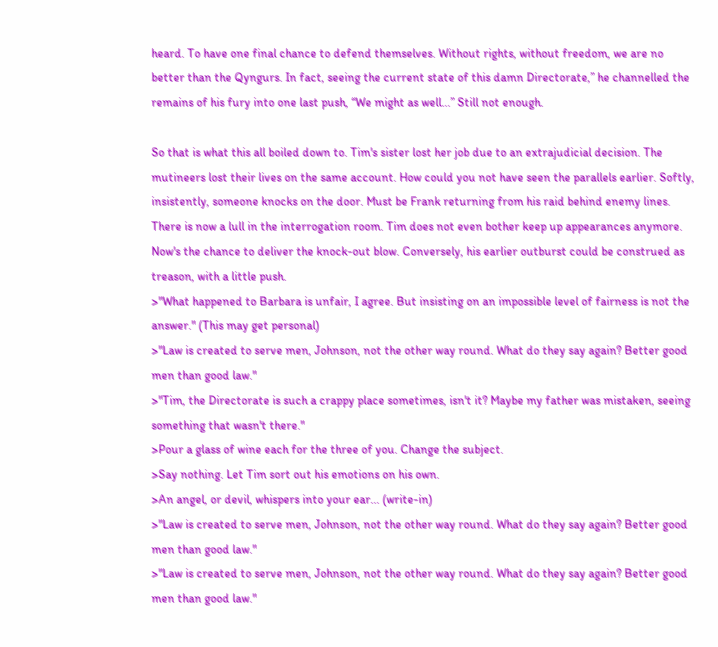heard. To have one final chance to defend themselves. Without rights, without freedom, we are no better than the Qyngurs. In fact, seeing the current state of this damn Directorate,” he channelled the remains of his fury into one last push, “We might as well...” Still not enough.

So that is what this all boiled down to. Tim's sister lost her job due to an extrajudicial decision. The mutineers lost their lives on the same account. How could you not have seen the parallels earlier. Softly, insistently, someone knocks on the door. Must be Frank returning from his raid behind enemy lines.
There is now a lull in the interrogation room. Tim does not even bother keep up appearances anymore. Now's the chance to deliver the knock-out blow. Conversely, his earlier outburst could be construed as treason, with a little push.
>"What happened to Barbara is unfair, I agree. But insisting on an impossible level of fairness is not the answer." (This may get personal)
>"Law is created to serve men, Johnson, not the other way round. What do they say again? Better good men than good law."
>"Tim, the Directorate is such a crappy place sometimes, isn't it? Maybe my father was mistaken, seeing something that wasn't there."
>Pour a glass of wine each for the three of you. Change the subject.
>Say nothing. Let Tim sort out his emotions on his own.
>An angel, or devil, whispers into your ear... (write-in)
>"Law is created to serve men, Johnson, not the other way round. What do they say again? Better good men than good law."
>"Law is created to serve men, Johnson, not the other way round. What do they say again? Better good men than good law."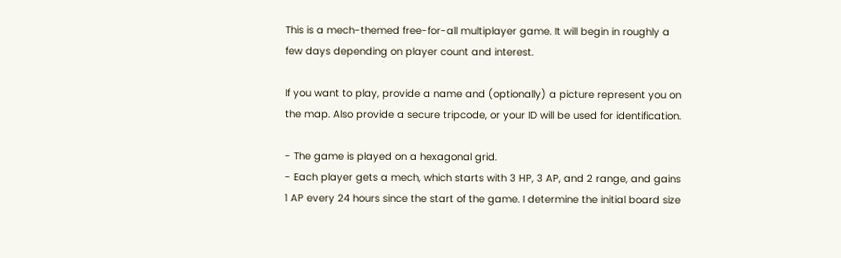This is a mech-themed free-for-all multiplayer game. It will begin in roughly a few days depending on player count and interest.

If you want to play, provide a name and (optionally) a picture represent you on the map. Also provide a secure tripcode, or your ID will be used for identification.

- The game is played on a hexagonal grid.
- Each player gets a mech, which starts with 3 HP, 3 AP, and 2 range, and gains 1 AP every 24 hours since the start of the game. I determine the initial board size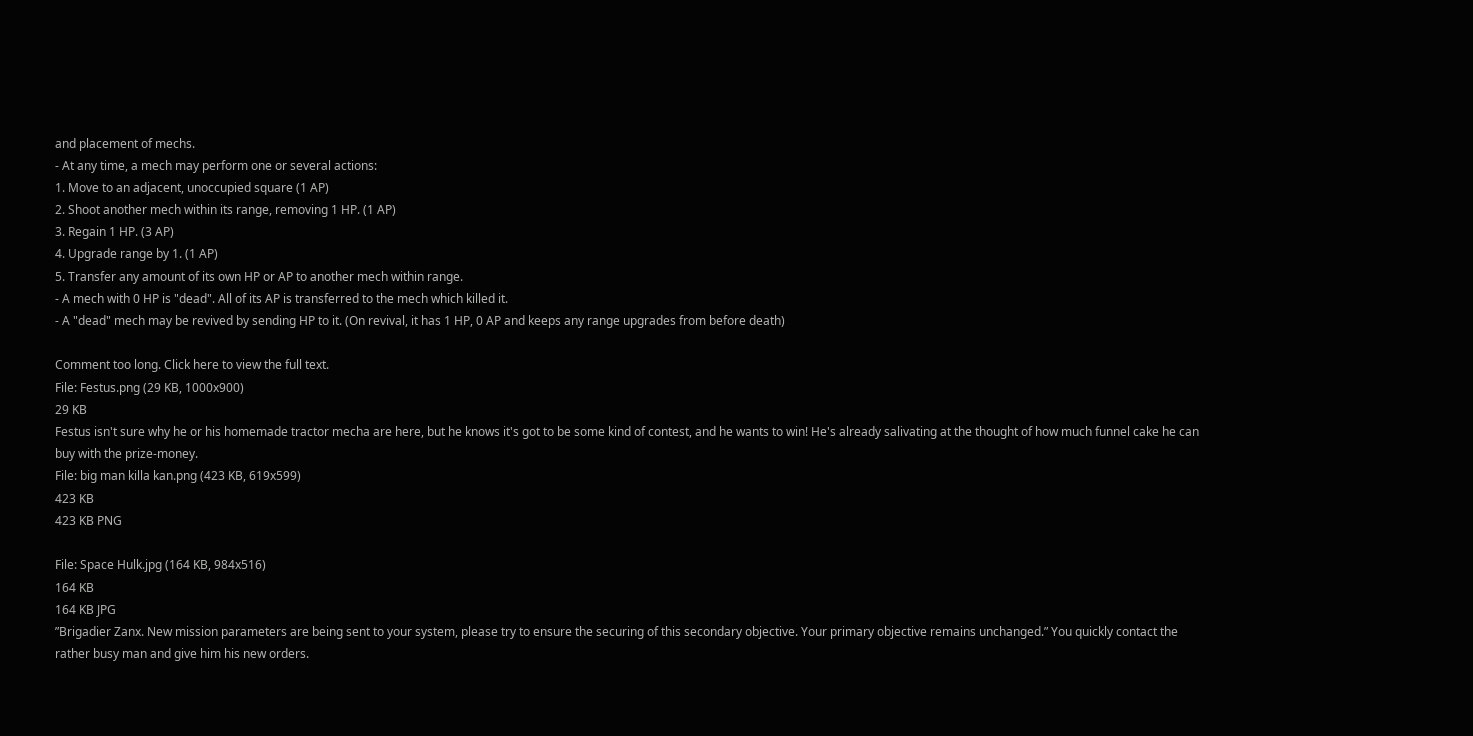and placement of mechs.
- At any time, a mech may perform one or several actions:
1. Move to an adjacent, unoccupied square (1 AP)
2. Shoot another mech within its range, removing 1 HP. (1 AP)
3. Regain 1 HP. (3 AP)
4. Upgrade range by 1. (1 AP)
5. Transfer any amount of its own HP or AP to another mech within range.
- A mech with 0 HP is "dead". All of its AP is transferred to the mech which killed it.
- A "dead" mech may be revived by sending HP to it. (On revival, it has 1 HP, 0 AP and keeps any range upgrades from before death)

Comment too long. Click here to view the full text.
File: Festus.png (29 KB, 1000x900)
29 KB
Festus isn't sure why he or his homemade tractor mecha are here, but he knows it's got to be some kind of contest, and he wants to win! He's already salivating at the thought of how much funnel cake he can buy with the prize-money.
File: big man killa kan.png (423 KB, 619x599)
423 KB
423 KB PNG

File: Space Hulk.jpg (164 KB, 984x516)
164 KB
164 KB JPG
”Brigadier Zanx. New mission parameters are being sent to your system, please try to ensure the securing of this secondary objective. Your primary objective remains unchanged.” You quickly contact the rather busy man and give him his new orders.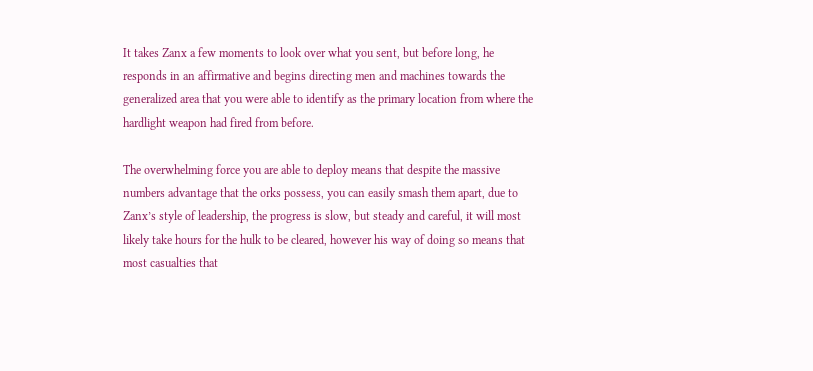It takes Zanx a few moments to look over what you sent, but before long, he responds in an affirmative and begins directing men and machines towards the generalized area that you were able to identify as the primary location from where the hardlight weapon had fired from before.

The overwhelming force you are able to deploy means that despite the massive numbers advantage that the orks possess, you can easily smash them apart, due to Zanx’s style of leadership, the progress is slow, but steady and careful, it will most likely take hours for the hulk to be cleared, however his way of doing so means that most casualties that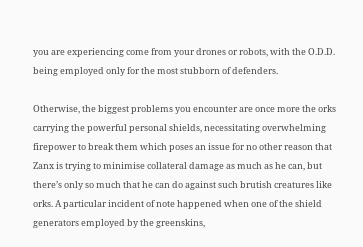you are experiencing come from your drones or robots, with the O.D.D. being employed only for the most stubborn of defenders.

Otherwise, the biggest problems you encounter are once more the orks carrying the powerful personal shields, necessitating overwhelming firepower to break them which poses an issue for no other reason that Zanx is trying to minimise collateral damage as much as he can, but there’s only so much that he can do against such brutish creatures like orks. A particular incident of note happened when one of the shield generators employed by the greenskins,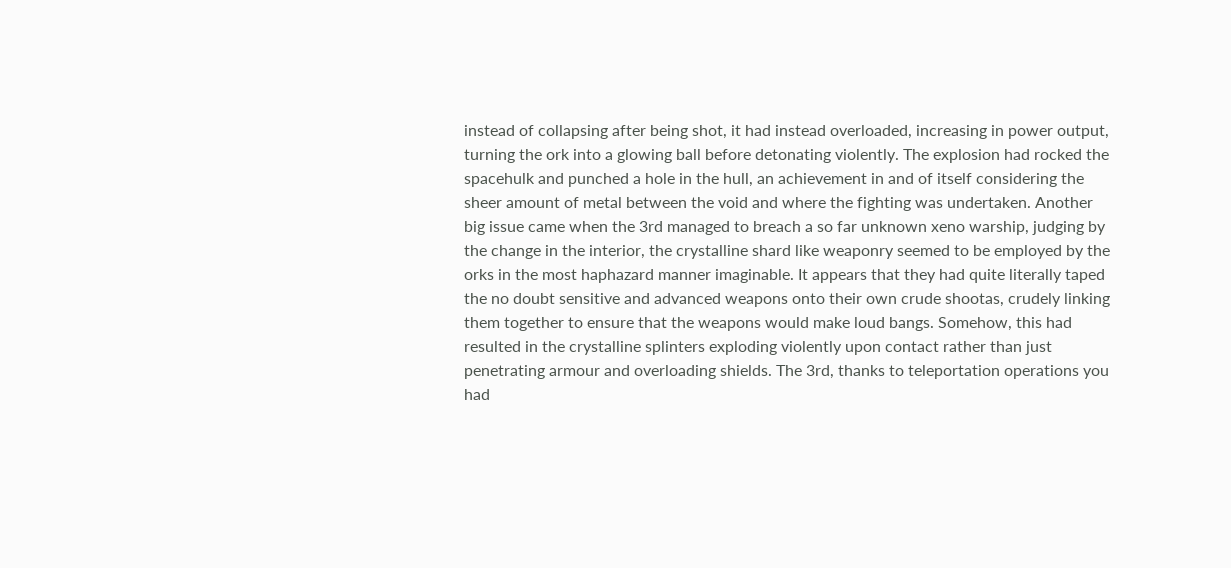instead of collapsing after being shot, it had instead overloaded, increasing in power output, turning the ork into a glowing ball before detonating violently. The explosion had rocked the spacehulk and punched a hole in the hull, an achievement in and of itself considering the sheer amount of metal between the void and where the fighting was undertaken. Another big issue came when the 3rd managed to breach a so far unknown xeno warship, judging by the change in the interior, the crystalline shard like weaponry seemed to be employed by the orks in the most haphazard manner imaginable. It appears that they had quite literally taped the no doubt sensitive and advanced weapons onto their own crude shootas, crudely linking them together to ensure that the weapons would make loud bangs. Somehow, this had resulted in the crystalline splinters exploding violently upon contact rather than just penetrating armour and overloading shields. The 3rd, thanks to teleportation operations you had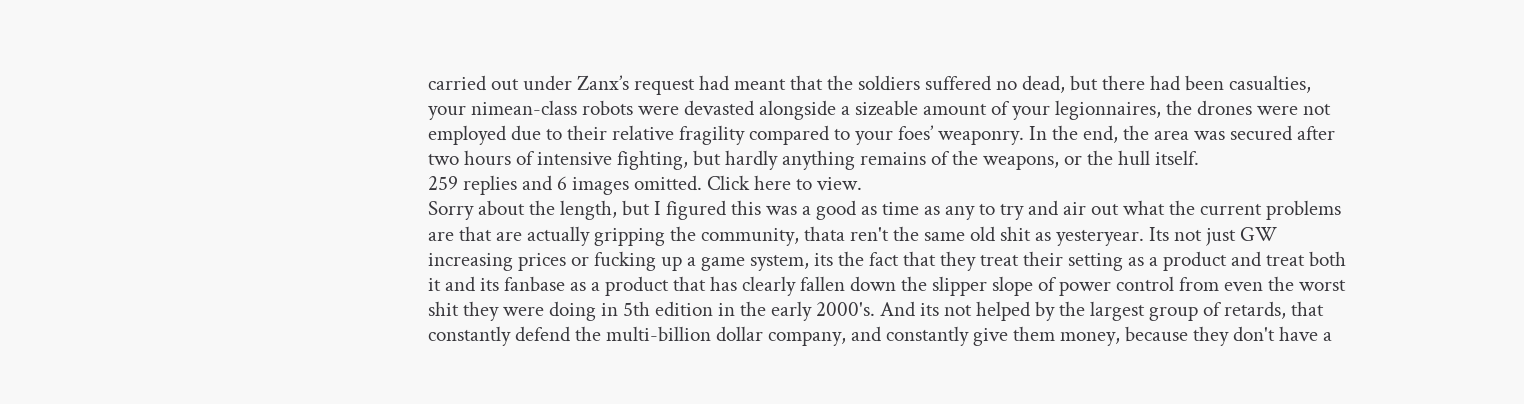carried out under Zanx’s request had meant that the soldiers suffered no dead, but there had been casualties, your nimean-class robots were devasted alongside a sizeable amount of your legionnaires, the drones were not employed due to their relative fragility compared to your foes’ weaponry. In the end, the area was secured after two hours of intensive fighting, but hardly anything remains of the weapons, or the hull itself.
259 replies and 6 images omitted. Click here to view.
Sorry about the length, but I figured this was a good as time as any to try and air out what the current problems are that are actually gripping the community, thata ren't the same old shit as yesteryear. Its not just GW increasing prices or fucking up a game system, its the fact that they treat their setting as a product and treat both it and its fanbase as a product that has clearly fallen down the slipper slope of power control from even the worst shit they were doing in 5th edition in the early 2000's. And its not helped by the largest group of retards, that constantly defend the multi-billion dollar company, and constantly give them money, because they don't have a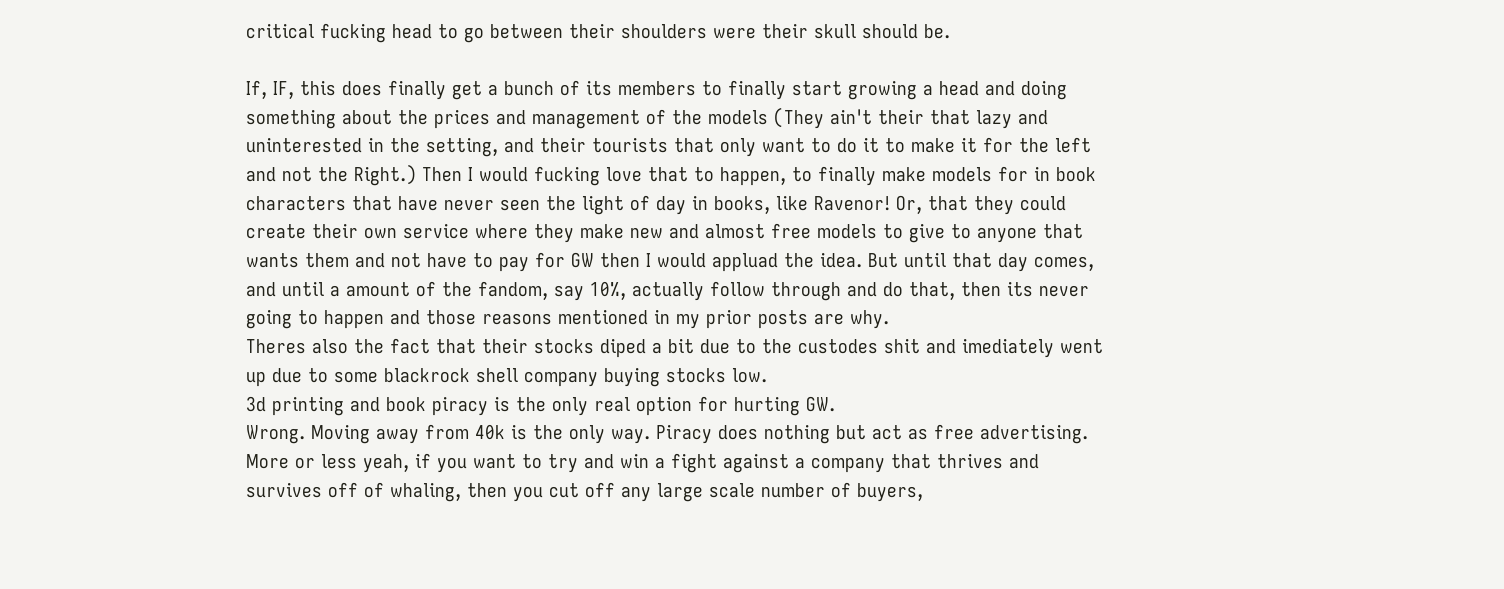critical fucking head to go between their shoulders were their skull should be.

If, IF, this does finally get a bunch of its members to finally start growing a head and doing something about the prices and management of the models (They ain't their that lazy and uninterested in the setting, and their tourists that only want to do it to make it for the left and not the Right.) Then I would fucking love that to happen, to finally make models for in book characters that have never seen the light of day in books, like Ravenor! Or, that they could create their own service where they make new and almost free models to give to anyone that wants them and not have to pay for GW then I would appluad the idea. But until that day comes, and until a amount of the fandom, say 10%, actually follow through and do that, then its never going to happen and those reasons mentioned in my prior posts are why.
Theres also the fact that their stocks diped a bit due to the custodes shit and imediately went up due to some blackrock shell company buying stocks low.
3d printing and book piracy is the only real option for hurting GW.
Wrong. Moving away from 40k is the only way. Piracy does nothing but act as free advertising.
More or less yeah, if you want to try and win a fight against a company that thrives and survives off of whaling, then you cut off any large scale number of buyers,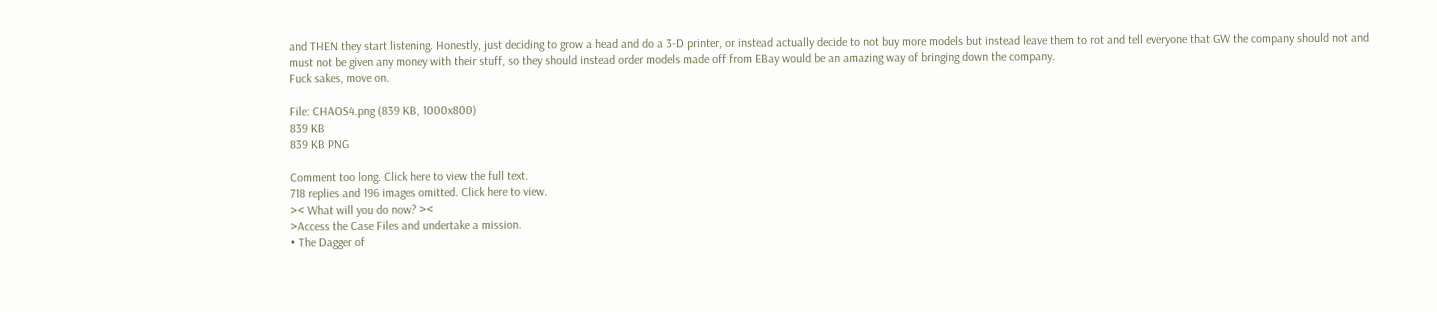and THEN they start listening. Honestly, just deciding to grow a head and do a 3-D printer, or instead actually decide to not buy more models but instead leave them to rot and tell everyone that GW the company should not and must not be given any money with their stuff, so they should instead order models made off from EBay would be an amazing way of bringing down the company.
Fuck sakes, move on.

File: CHAOS4.png (839 KB, 1000x800)
839 KB
839 KB PNG

Comment too long. Click here to view the full text.
718 replies and 196 images omitted. Click here to view.
>< What will you do now? ><
>Access the Case Files and undertake a mission.
• The Dagger of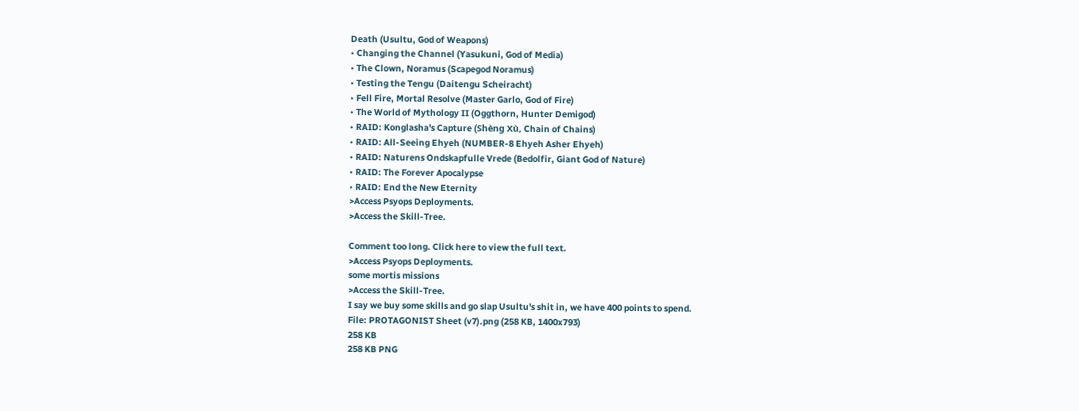Death (Usultu, God of Weapons)
• Changing the Channel (Yasukuni, God of Media)
• The Clown, Noramus (Scapegod Noramus)
• Testing the Tengu (Daitengu Scheiracht)
• Fell Fire, Mortal Resolve (Master Garlo, God of Fire)
• The World of Mythology II (Oggthorn, Hunter Demigod)
• RAID: Konglasha's Capture (Shèng Xù, Chain of Chains)
• RAID: All-Seeing Ehyeh (NUMBER-8 Ehyeh Asher Ehyeh)
• RAID: Naturens Ondskapfulle Vrede (Bedolfir, Giant God of Nature)
• RAID: The Forever Apocalypse
• RAID: End the New Eternity
>Access Psyops Deployments.
>Access the Skill-Tree.

Comment too long. Click here to view the full text.
>Access Psyops Deployments.
some mortis missions
>Access the Skill-Tree.
I say we buy some skills and go slap Usultu's shit in, we have 400 points to spend.
File: PROTAGONIST Sheet (v7).png (258 KB, 1400x793)
258 KB
258 KB PNG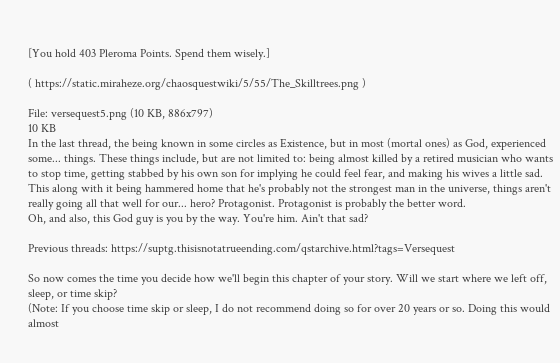[You hold 403 Pleroma Points. Spend them wisely.]

( https://static.miraheze.org/chaosquestwiki/5/55/The_Skilltrees.png )

File: versequest5.png (10 KB, 886x797)
10 KB
In the last thread, the being known in some circles as Existence, but in most (mortal ones) as God, experienced some... things. These things include, but are not limited to: being almost killed by a retired musician who wants to stop time, getting stabbed by his own son for implying he could feel fear, and making his wives a little sad. This along with it being hammered home that he's probably not the strongest man in the universe, things aren't really going all that well for our... hero? Protagonist. Protagonist is probably the better word.
Oh, and also, this God guy is you by the way. You're him. Ain't that sad?

Previous threads: https://suptg.thisisnotatrueending.com/qstarchive.html?tags=Versequest

So now comes the time you decide how we'll begin this chapter of your story. Will we start where we left off, sleep, or time skip?
(Note: If you choose time skip or sleep, I do not recommend doing so for over 20 years or so. Doing this would almost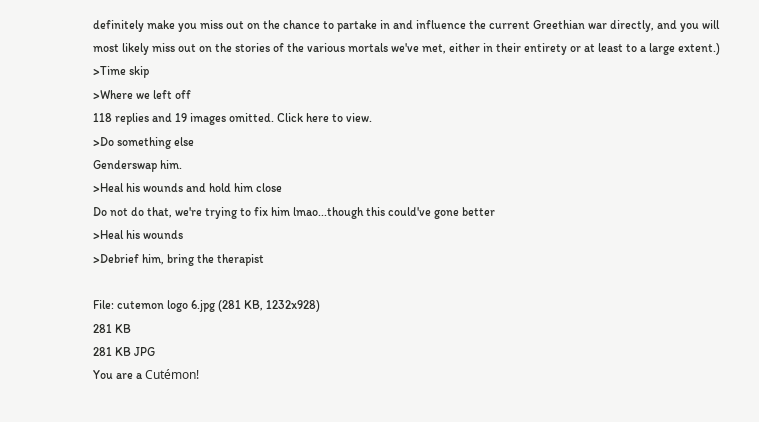definitely make you miss out on the chance to partake in and influence the current Greethian war directly, and you will most likely miss out on the stories of the various mortals we've met, either in their entirety or at least to a large extent.)
>Time skip
>Where we left off
118 replies and 19 images omitted. Click here to view.
>Do something else
Genderswap him.
>Heal his wounds and hold him close
Do not do that, we're trying to fix him lmao...though this could've gone better
>Heal his wounds
>Debrief him, bring the therapist

File: cutemon logo 6.jpg (281 KB, 1232x928)
281 KB
281 KB JPG
You are a Cutémon!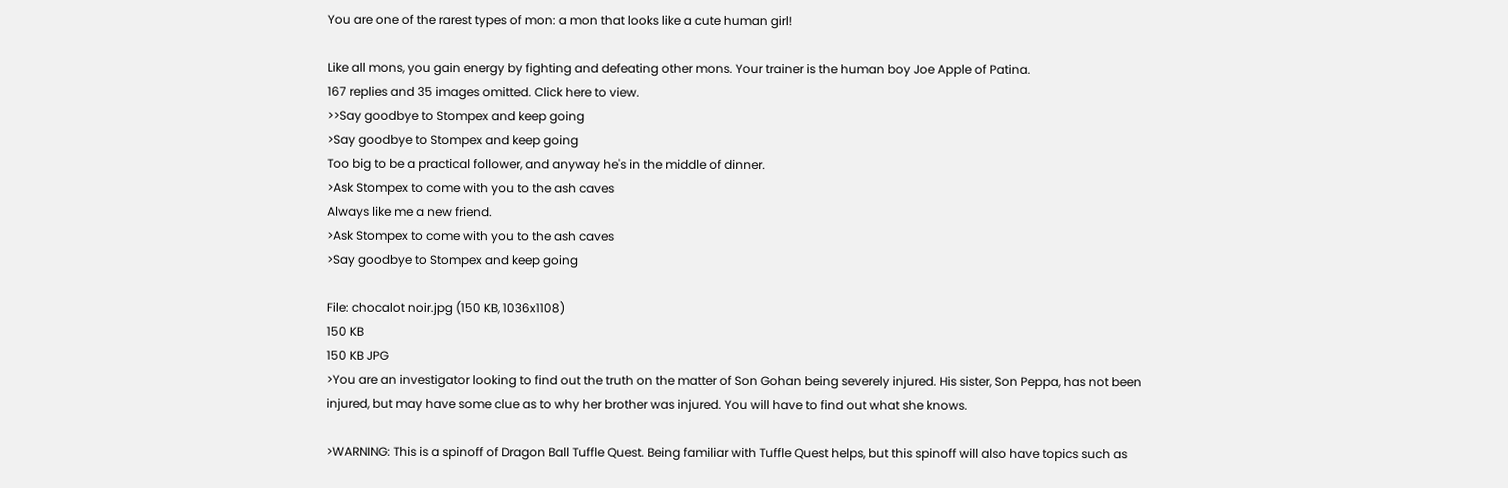You are one of the rarest types of mon: a mon that looks like a cute human girl!

Like all mons, you gain energy by fighting and defeating other mons. Your trainer is the human boy Joe Apple of Patina.
167 replies and 35 images omitted. Click here to view.
>>Say goodbye to Stompex and keep going
>Say goodbye to Stompex and keep going
Too big to be a practical follower, and anyway he's in the middle of dinner.
>Ask Stompex to come with you to the ash caves
Always like me a new friend.
>Ask Stompex to come with you to the ash caves
>Say goodbye to Stompex and keep going

File: chocalot noir.jpg (150 KB, 1036x1108)
150 KB
150 KB JPG
>You are an investigator looking to find out the truth on the matter of Son Gohan being severely injured. His sister, Son Peppa, has not been injured, but may have some clue as to why her brother was injured. You will have to find out what she knows.

>WARNING: This is a spinoff of Dragon Ball Tuffle Quest. Being familiar with Tuffle Quest helps, but this spinoff will also have topics such as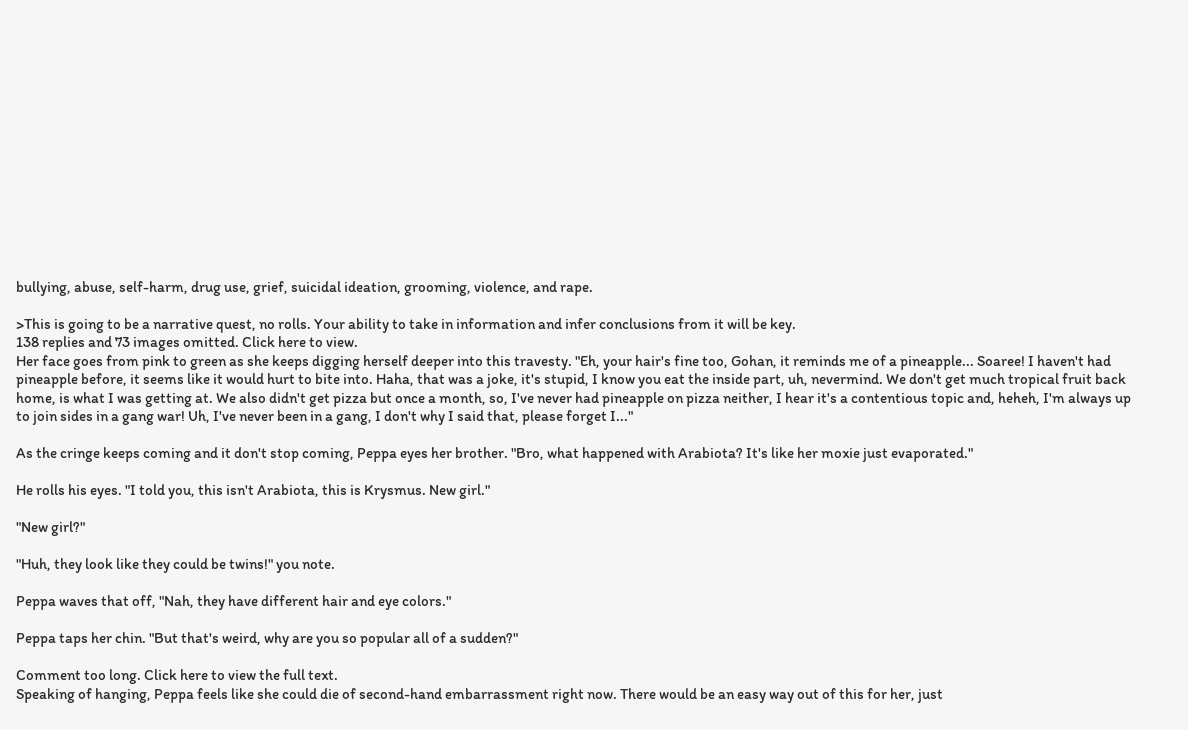bullying, abuse, self-harm, drug use, grief, suicidal ideation, grooming, violence, and rape.

>This is going to be a narrative quest, no rolls. Your ability to take in information and infer conclusions from it will be key.
138 replies and 73 images omitted. Click here to view.
Her face goes from pink to green as she keeps digging herself deeper into this travesty. "Eh, your hair's fine too, Gohan, it reminds me of a pineapple... Soaree! I haven't had pineapple before, it seems like it would hurt to bite into. Haha, that was a joke, it's stupid, I know you eat the inside part, uh, nevermind. We don't get much tropical fruit back home, is what I was getting at. We also didn't get pizza but once a month, so, I've never had pineapple on pizza neither, I hear it's a contentious topic and, heheh, I'm always up to join sides in a gang war! Uh, I've never been in a gang, I don't why I said that, please forget I..."

As the cringe keeps coming and it don't stop coming, Peppa eyes her brother. "Bro, what happened with Arabiota? It's like her moxie just evaporated."

He rolls his eyes. "I told you, this isn't Arabiota, this is Krysmus. New girl."

"New girl?"

"Huh, they look like they could be twins!" you note.

Peppa waves that off, "Nah, they have different hair and eye colors."

Peppa taps her chin. "But that's weird, why are you so popular all of a sudden?"

Comment too long. Click here to view the full text.
Speaking of hanging, Peppa feels like she could die of second-hand embarrassment right now. There would be an easy way out of this for her, just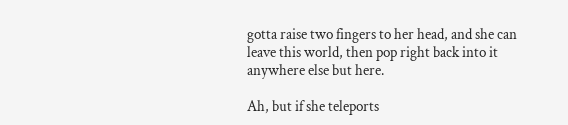gotta raise two fingers to her head, and she can leave this world, then pop right back into it anywhere else but here.

Ah, but if she teleports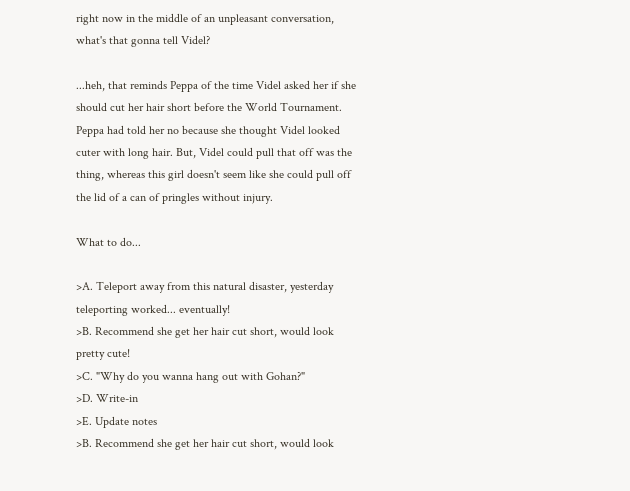right now in the middle of an unpleasant conversation, what's that gonna tell Videl?

...heh, that reminds Peppa of the time Videl asked her if she should cut her hair short before the World Tournament. Peppa had told her no because she thought Videl looked cuter with long hair. But, Videl could pull that off was the thing, whereas this girl doesn't seem like she could pull off the lid of a can of pringles without injury.

What to do...

>A. Teleport away from this natural disaster, yesterday teleporting worked... eventually!
>B. Recommend she get her hair cut short, would look pretty cute!
>C. "Why do you wanna hang out with Gohan?"
>D. Write-in
>E. Update notes
>B. Recommend she get her hair cut short, would look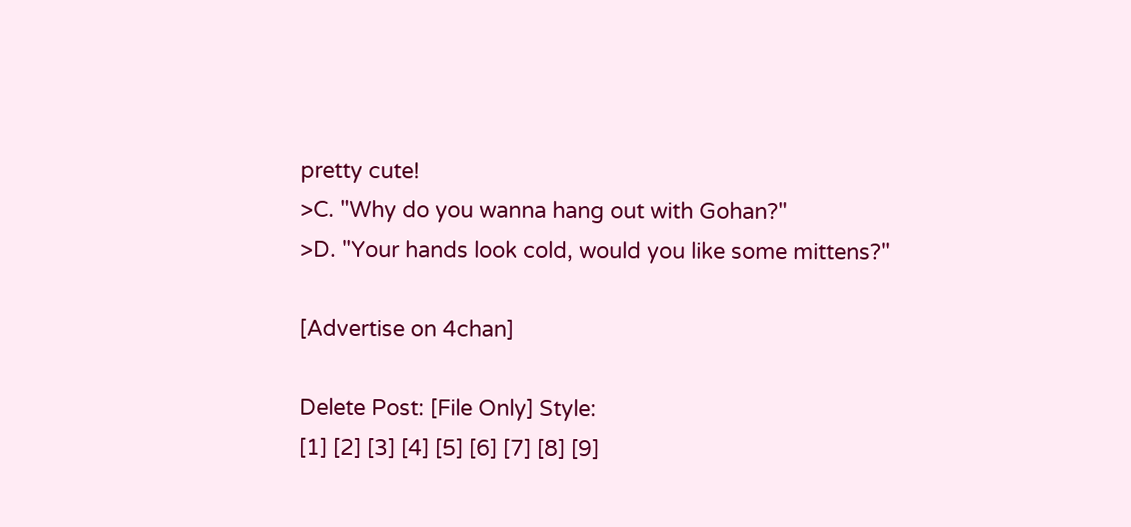pretty cute!
>C. "Why do you wanna hang out with Gohan?"
>D. "Your hands look cold, would you like some mittens?"

[Advertise on 4chan]

Delete Post: [File Only] Style:
[1] [2] [3] [4] [5] [6] [7] [8] [9]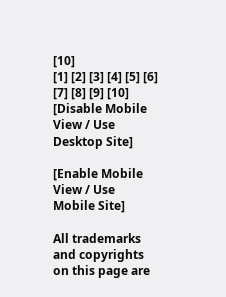[10]
[1] [2] [3] [4] [5] [6] [7] [8] [9] [10]
[Disable Mobile View / Use Desktop Site]

[Enable Mobile View / Use Mobile Site]

All trademarks and copyrights on this page are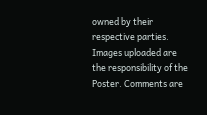owned by their respective parties. Images uploaded are the responsibility of the Poster. Comments are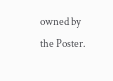owned by the Poster.